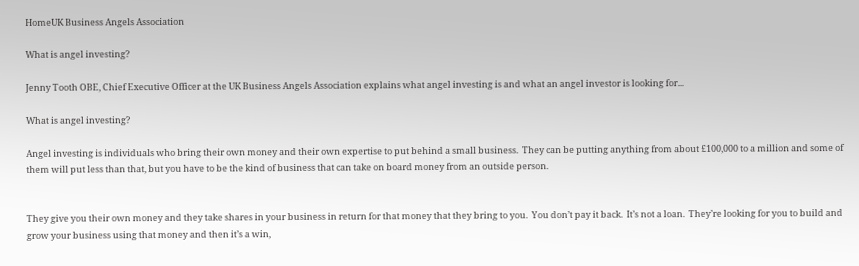HomeUK Business Angels Association

What is angel investing?

Jenny Tooth OBE, Chief Executive Officer at the UK Business Angels Association explains what angel investing is and what an angel investor is looking for...

What is angel investing?

Angel investing is individuals who bring their own money and their own expertise to put behind a small business.  They can be putting anything from about £100,000 to a million and some of them will put less than that, but you have to be the kind of business that can take on board money from an outside person.


They give you their own money and they take shares in your business in return for that money that they bring to you.  You don’t pay it back.  It’s not a loan.  They’re looking for you to build and grow your business using that money and then it’s a win,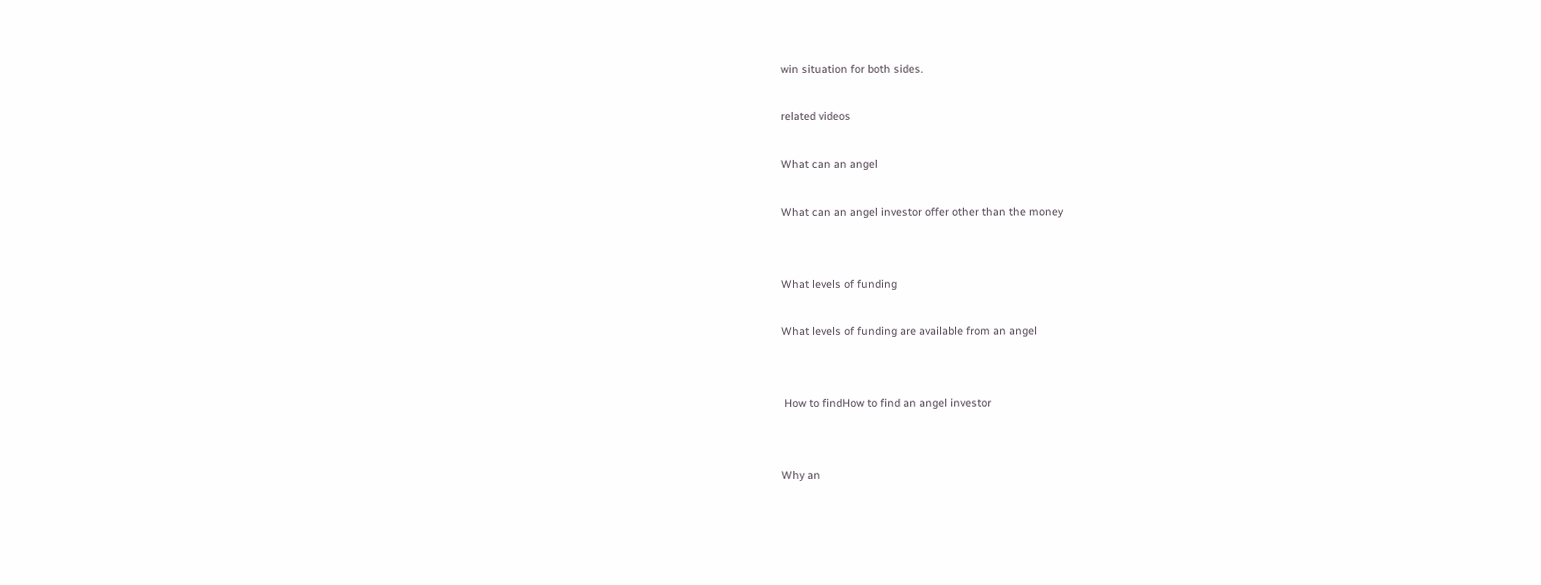win situation for both sides.

related videos

What can an angel

What can an angel investor offer other than the money


What levels of funding

What levels of funding are available from an angel


 How to findHow to find an angel investor


Why an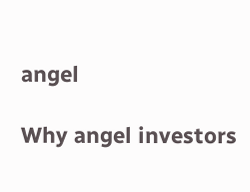angel

Why angel investors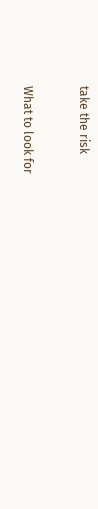take the risk


What to look for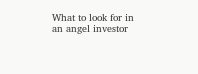What to look for in an angel investor